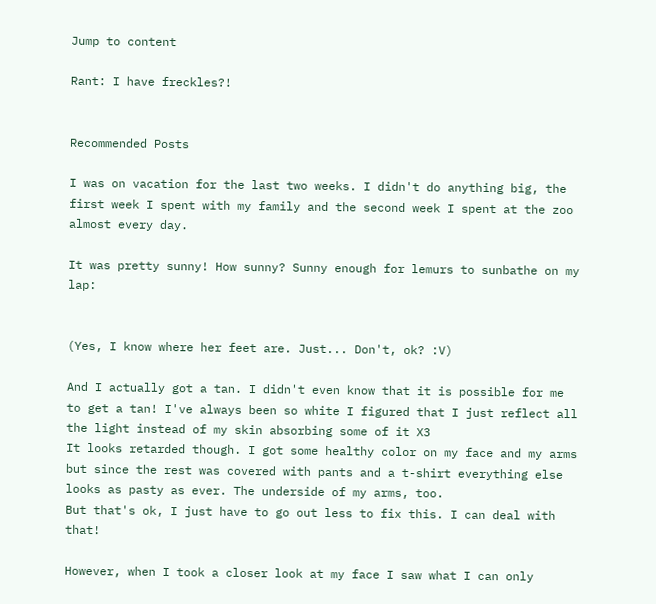Jump to content

Rant: I have freckles?!


Recommended Posts

I was on vacation for the last two weeks. I didn't do anything big, the first week I spent with my family and the second week I spent at the zoo almost every day.

It was pretty sunny! How sunny? Sunny enough for lemurs to sunbathe on my lap:


(Yes, I know where her feet are. Just... Don't, ok? :V)

And I actually got a tan. I didn't even know that it is possible for me to get a tan! I've always been so white I figured that I just reflect all the light instead of my skin absorbing some of it X3
It looks retarded though. I got some healthy color on my face and my arms but since the rest was covered with pants and a t-shirt everything else looks as pasty as ever. The underside of my arms, too.
But that's ok, I just have to go out less to fix this. I can deal with that!

However, when I took a closer look at my face I saw what I can only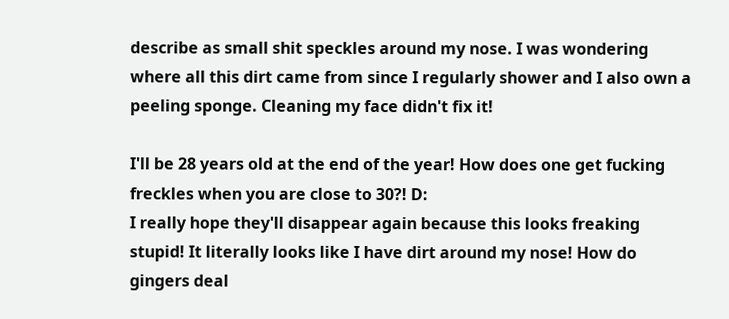describe as small shit speckles around my nose. I was wondering where all this dirt came from since I regularly shower and I also own a peeling sponge. Cleaning my face didn't fix it!

I'll be 28 years old at the end of the year! How does one get fucking freckles when you are close to 30?! D:
I really hope they'll disappear again because this looks freaking stupid! It literally looks like I have dirt around my nose! How do gingers deal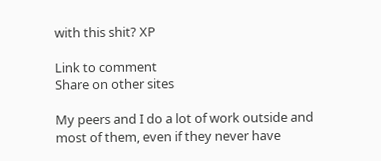with this shit? XP

Link to comment
Share on other sites

My peers and I do a lot of work outside and most of them, even if they never have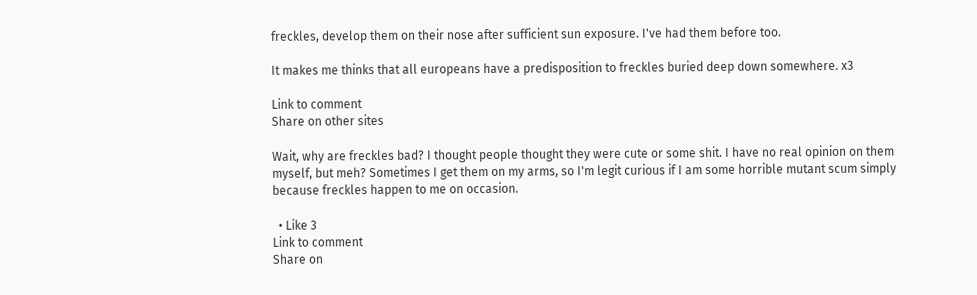freckles, develop them on their nose after sufficient sun exposure. I've had them before too.

It makes me thinks that all europeans have a predisposition to freckles buried deep down somewhere. x3

Link to comment
Share on other sites

Wait, why are freckles bad? I thought people thought they were cute or some shit. I have no real opinion on them myself, but meh? Sometimes I get them on my arms, so I'm legit curious if I am some horrible mutant scum simply because freckles happen to me on occasion.

  • Like 3
Link to comment
Share on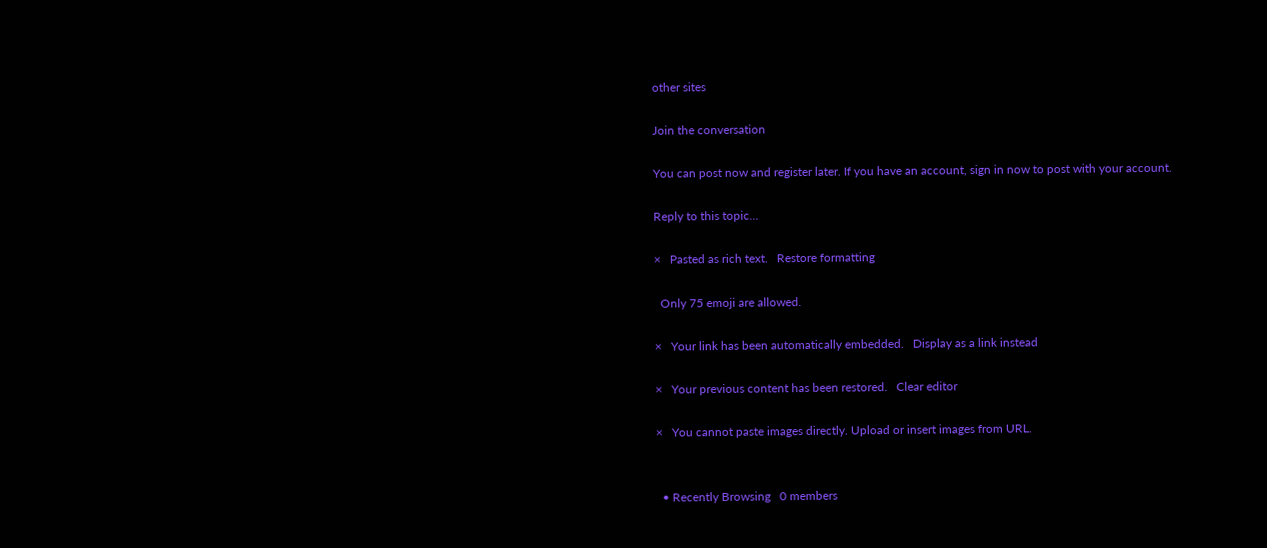other sites

Join the conversation

You can post now and register later. If you have an account, sign in now to post with your account.

Reply to this topic...

×   Pasted as rich text.   Restore formatting

  Only 75 emoji are allowed.

×   Your link has been automatically embedded.   Display as a link instead

×   Your previous content has been restored.   Clear editor

×   You cannot paste images directly. Upload or insert images from URL.


  • Recently Browsing   0 members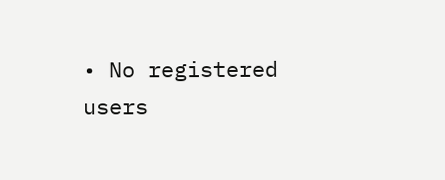• No registered users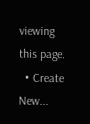viewing this page.
  • Create New...